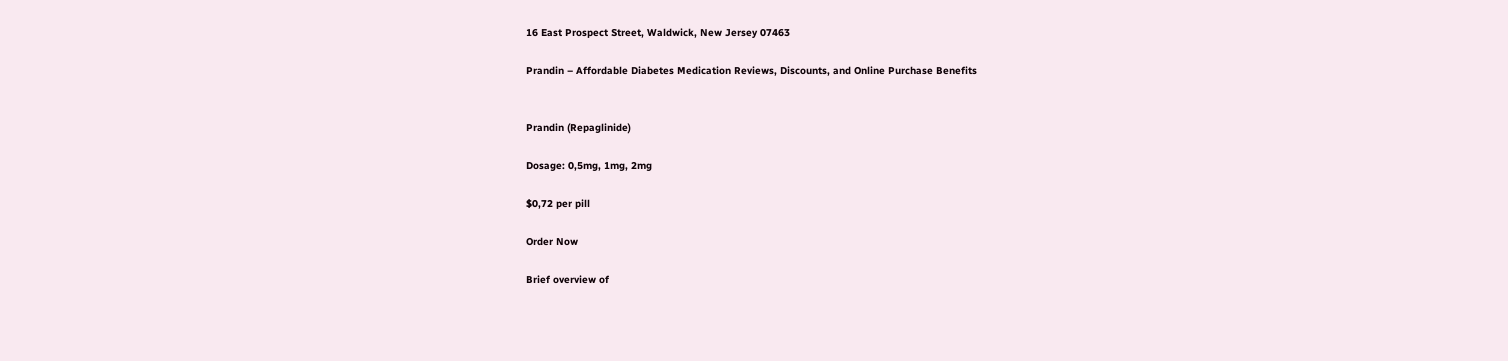16 East Prospect Street, Waldwick, New Jersey 07463

Prandin – Affordable Diabetes Medication Reviews, Discounts, and Online Purchase Benefits


Prandin (Repaglinide)

Dosage: 0,5mg, 1mg, 2mg

$0,72 per pill

Order Now

Brief overview of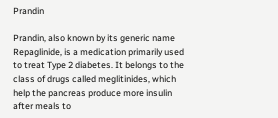Prandin

Prandin, also known by its generic name Repaglinide, is a medication primarily used to treat Type 2 diabetes. It belongs to the class of drugs called meglitinides, which help the pancreas produce more insulin after meals to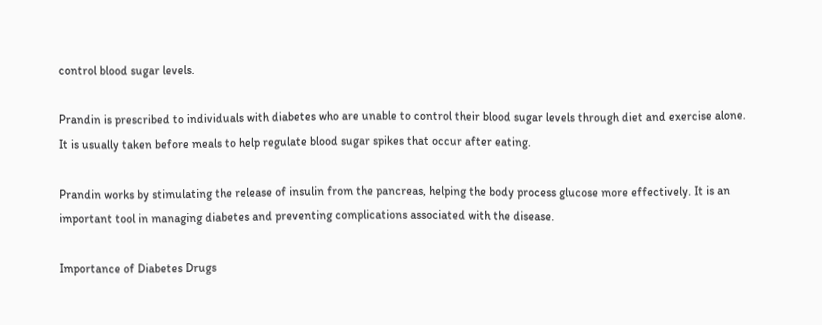control blood sugar levels.

Prandin is prescribed to individuals with diabetes who are unable to control their blood sugar levels through diet and exercise alone. It is usually taken before meals to help regulate blood sugar spikes that occur after eating.

Prandin works by stimulating the release of insulin from the pancreas, helping the body process glucose more effectively. It is an important tool in managing diabetes and preventing complications associated with the disease.

Importance of Diabetes Drugs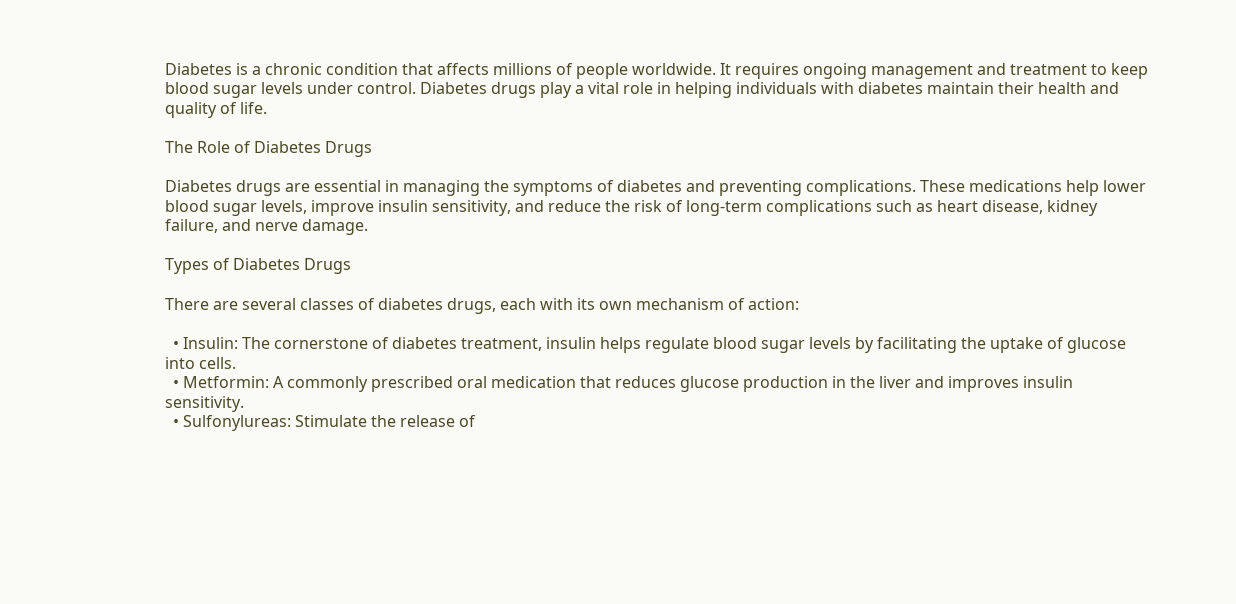Diabetes is a chronic condition that affects millions of people worldwide. It requires ongoing management and treatment to keep blood sugar levels under control. Diabetes drugs play a vital role in helping individuals with diabetes maintain their health and quality of life.

The Role of Diabetes Drugs

Diabetes drugs are essential in managing the symptoms of diabetes and preventing complications. These medications help lower blood sugar levels, improve insulin sensitivity, and reduce the risk of long-term complications such as heart disease, kidney failure, and nerve damage.

Types of Diabetes Drugs

There are several classes of diabetes drugs, each with its own mechanism of action:

  • Insulin: The cornerstone of diabetes treatment, insulin helps regulate blood sugar levels by facilitating the uptake of glucose into cells.
  • Metformin: A commonly prescribed oral medication that reduces glucose production in the liver and improves insulin sensitivity.
  • Sulfonylureas: Stimulate the release of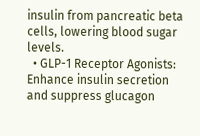insulin from pancreatic beta cells, lowering blood sugar levels.
  • GLP-1 Receptor Agonists: Enhance insulin secretion and suppress glucagon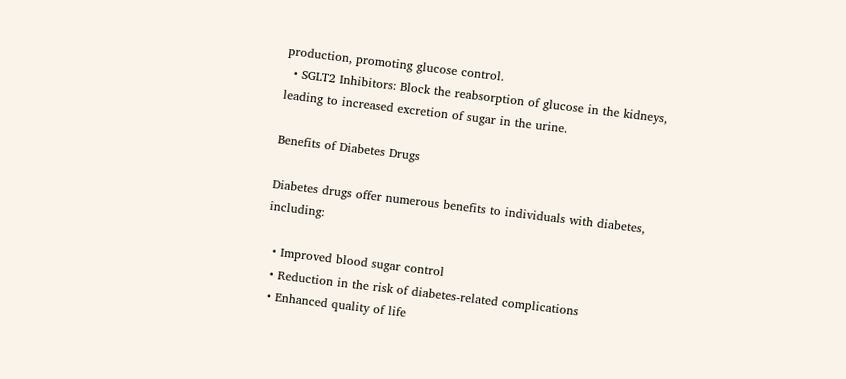production, promoting glucose control.
  • SGLT2 Inhibitors: Block the reabsorption of glucose in the kidneys, leading to increased excretion of sugar in the urine.

Benefits of Diabetes Drugs

Diabetes drugs offer numerous benefits to individuals with diabetes, including:

  • Improved blood sugar control
  • Reduction in the risk of diabetes-related complications
  • Enhanced quality of life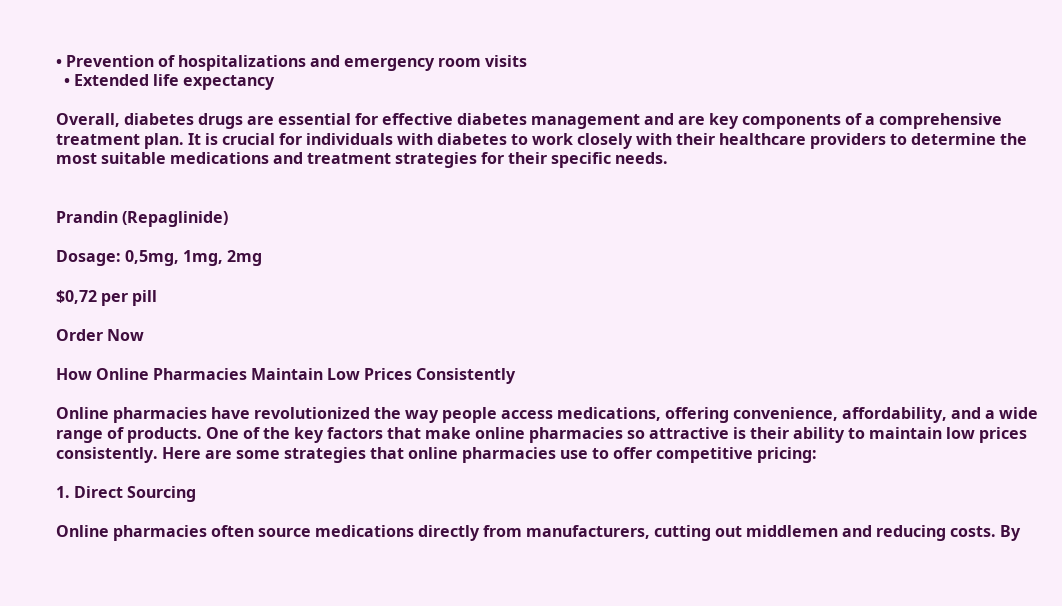• Prevention of hospitalizations and emergency room visits
  • Extended life expectancy

Overall, diabetes drugs are essential for effective diabetes management and are key components of a comprehensive treatment plan. It is crucial for individuals with diabetes to work closely with their healthcare providers to determine the most suitable medications and treatment strategies for their specific needs.


Prandin (Repaglinide)

Dosage: 0,5mg, 1mg, 2mg

$0,72 per pill

Order Now

How Online Pharmacies Maintain Low Prices Consistently

Online pharmacies have revolutionized the way people access medications, offering convenience, affordability, and a wide range of products. One of the key factors that make online pharmacies so attractive is their ability to maintain low prices consistently. Here are some strategies that online pharmacies use to offer competitive pricing:

1. Direct Sourcing

Online pharmacies often source medications directly from manufacturers, cutting out middlemen and reducing costs. By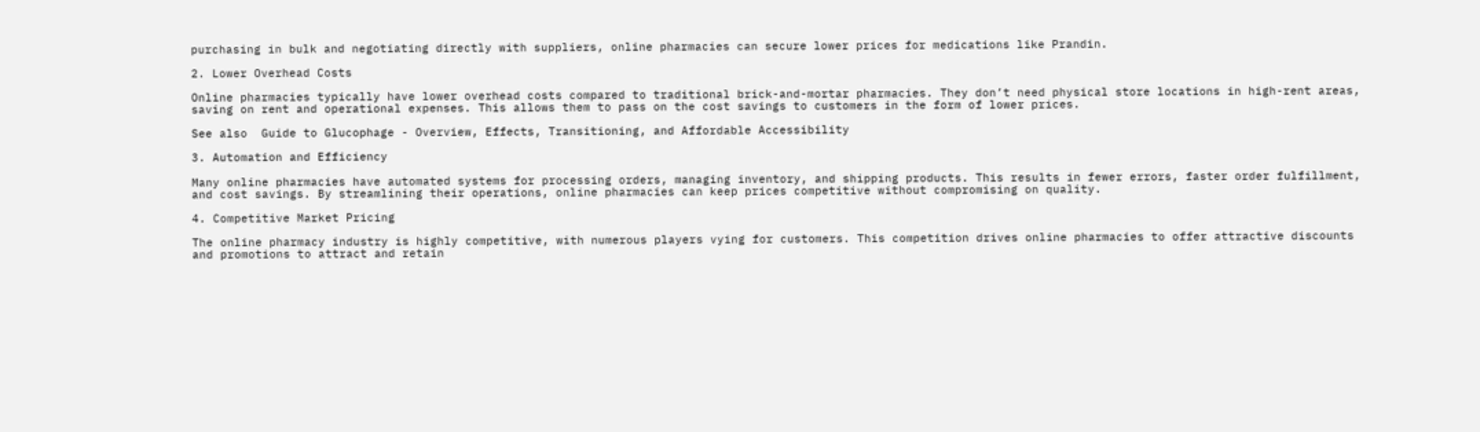purchasing in bulk and negotiating directly with suppliers, online pharmacies can secure lower prices for medications like Prandin.

2. Lower Overhead Costs

Online pharmacies typically have lower overhead costs compared to traditional brick-and-mortar pharmacies. They don’t need physical store locations in high-rent areas, saving on rent and operational expenses. This allows them to pass on the cost savings to customers in the form of lower prices.

See also  Guide to Glucophage - Overview, Effects, Transitioning, and Affordable Accessibility

3. Automation and Efficiency

Many online pharmacies have automated systems for processing orders, managing inventory, and shipping products. This results in fewer errors, faster order fulfillment, and cost savings. By streamlining their operations, online pharmacies can keep prices competitive without compromising on quality.

4. Competitive Market Pricing

The online pharmacy industry is highly competitive, with numerous players vying for customers. This competition drives online pharmacies to offer attractive discounts and promotions to attract and retain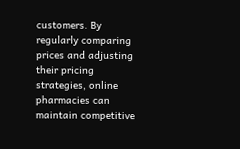customers. By regularly comparing prices and adjusting their pricing strategies, online pharmacies can maintain competitive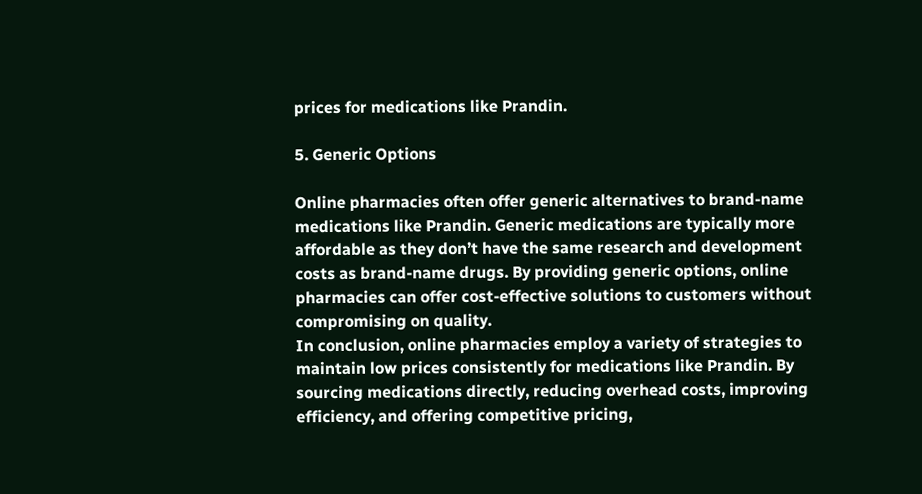prices for medications like Prandin.

5. Generic Options

Online pharmacies often offer generic alternatives to brand-name medications like Prandin. Generic medications are typically more affordable as they don’t have the same research and development costs as brand-name drugs. By providing generic options, online pharmacies can offer cost-effective solutions to customers without compromising on quality.
In conclusion, online pharmacies employ a variety of strategies to maintain low prices consistently for medications like Prandin. By sourcing medications directly, reducing overhead costs, improving efficiency, and offering competitive pricing,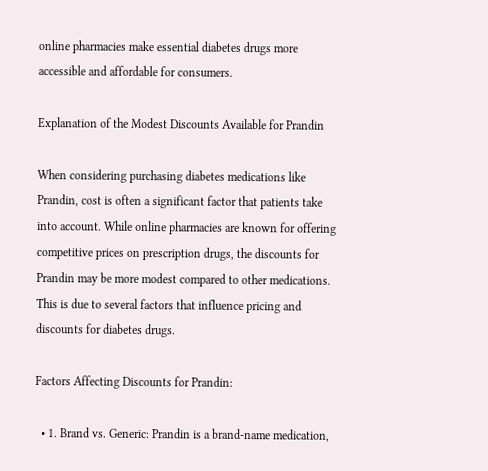online pharmacies make essential diabetes drugs more accessible and affordable for consumers.

Explanation of the Modest Discounts Available for Prandin

When considering purchasing diabetes medications like Prandin, cost is often a significant factor that patients take into account. While online pharmacies are known for offering competitive prices on prescription drugs, the discounts for Prandin may be more modest compared to other medications. This is due to several factors that influence pricing and discounts for diabetes drugs.

Factors Affecting Discounts for Prandin:

  • 1. Brand vs. Generic: Prandin is a brand-name medication,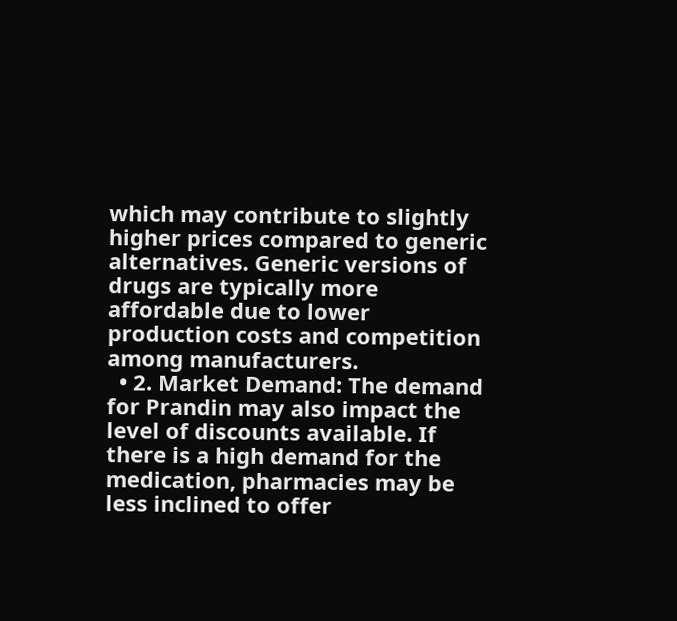which may contribute to slightly higher prices compared to generic alternatives. Generic versions of drugs are typically more affordable due to lower production costs and competition among manufacturers.
  • 2. Market Demand: The demand for Prandin may also impact the level of discounts available. If there is a high demand for the medication, pharmacies may be less inclined to offer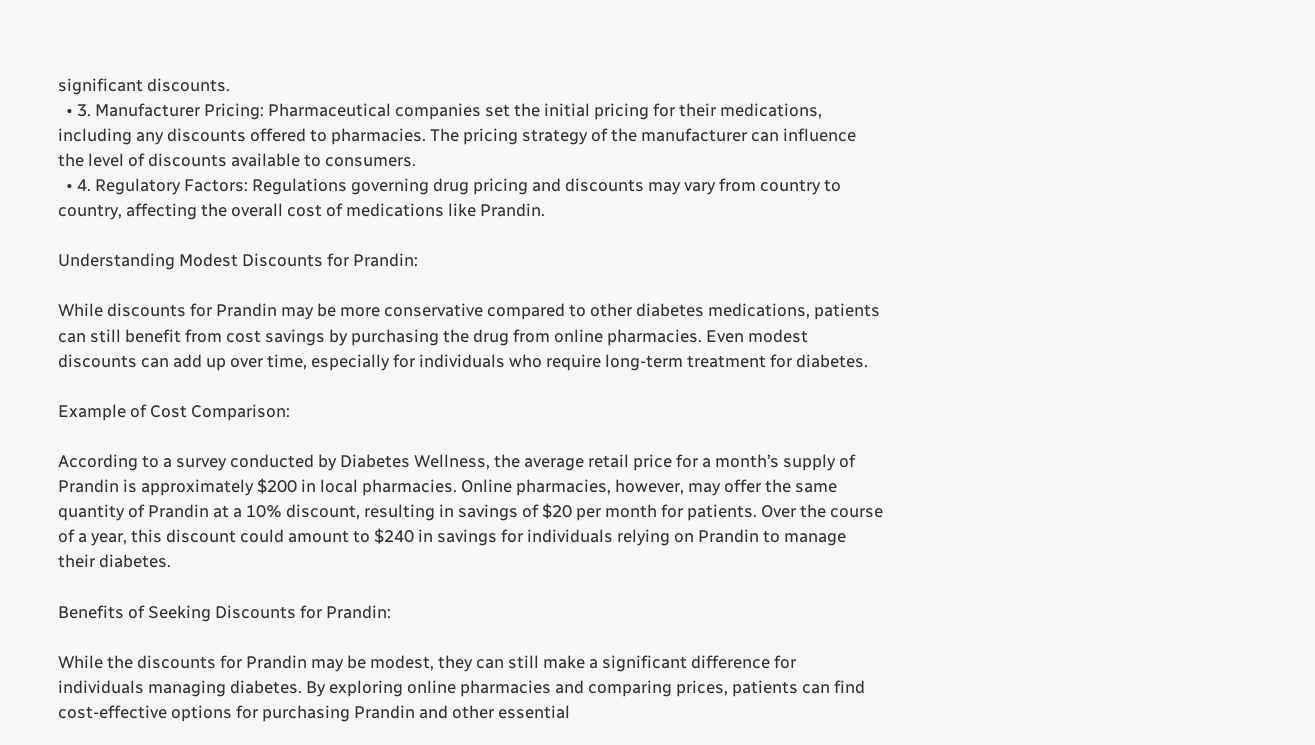significant discounts.
  • 3. Manufacturer Pricing: Pharmaceutical companies set the initial pricing for their medications, including any discounts offered to pharmacies. The pricing strategy of the manufacturer can influence the level of discounts available to consumers.
  • 4. Regulatory Factors: Regulations governing drug pricing and discounts may vary from country to country, affecting the overall cost of medications like Prandin.

Understanding Modest Discounts for Prandin:

While discounts for Prandin may be more conservative compared to other diabetes medications, patients can still benefit from cost savings by purchasing the drug from online pharmacies. Even modest discounts can add up over time, especially for individuals who require long-term treatment for diabetes.

Example of Cost Comparison:

According to a survey conducted by Diabetes Wellness, the average retail price for a month’s supply of Prandin is approximately $200 in local pharmacies. Online pharmacies, however, may offer the same quantity of Prandin at a 10% discount, resulting in savings of $20 per month for patients. Over the course of a year, this discount could amount to $240 in savings for individuals relying on Prandin to manage their diabetes.

Benefits of Seeking Discounts for Prandin:

While the discounts for Prandin may be modest, they can still make a significant difference for individuals managing diabetes. By exploring online pharmacies and comparing prices, patients can find cost-effective options for purchasing Prandin and other essential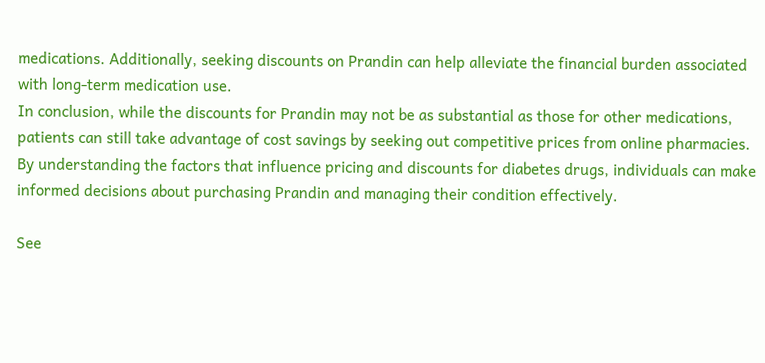medications. Additionally, seeking discounts on Prandin can help alleviate the financial burden associated with long-term medication use.
In conclusion, while the discounts for Prandin may not be as substantial as those for other medications, patients can still take advantage of cost savings by seeking out competitive prices from online pharmacies. By understanding the factors that influence pricing and discounts for diabetes drugs, individuals can make informed decisions about purchasing Prandin and managing their condition effectively.

See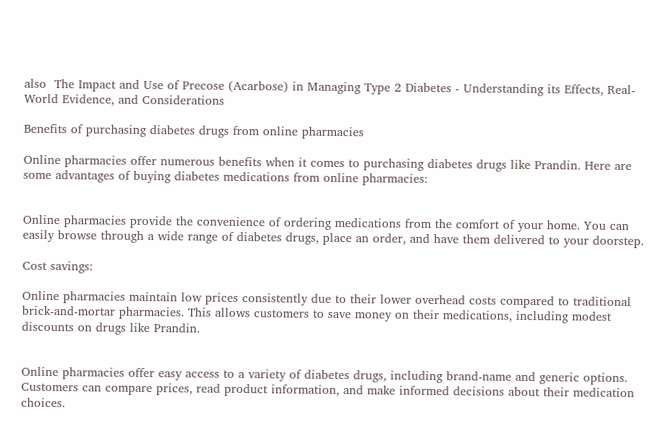also  The Impact and Use of Precose (Acarbose) in Managing Type 2 Diabetes - Understanding its Effects, Real-World Evidence, and Considerations

Benefits of purchasing diabetes drugs from online pharmacies

Online pharmacies offer numerous benefits when it comes to purchasing diabetes drugs like Prandin. Here are some advantages of buying diabetes medications from online pharmacies:


Online pharmacies provide the convenience of ordering medications from the comfort of your home. You can easily browse through a wide range of diabetes drugs, place an order, and have them delivered to your doorstep.

Cost savings:

Online pharmacies maintain low prices consistently due to their lower overhead costs compared to traditional brick-and-mortar pharmacies. This allows customers to save money on their medications, including modest discounts on drugs like Prandin.


Online pharmacies offer easy access to a variety of diabetes drugs, including brand-name and generic options. Customers can compare prices, read product information, and make informed decisions about their medication choices.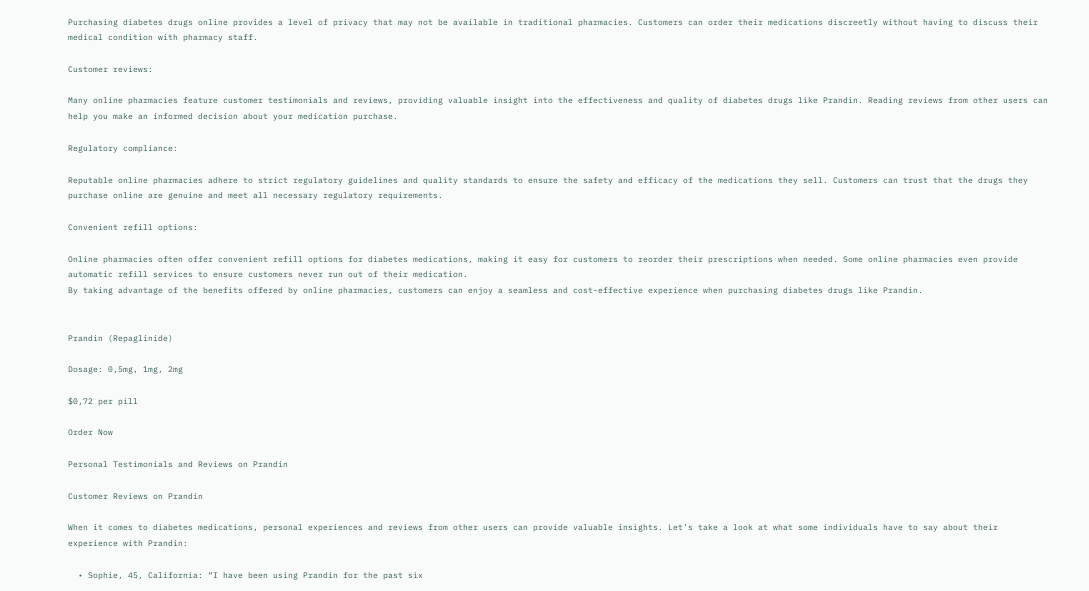Purchasing diabetes drugs online provides a level of privacy that may not be available in traditional pharmacies. Customers can order their medications discreetly without having to discuss their medical condition with pharmacy staff.

Customer reviews:

Many online pharmacies feature customer testimonials and reviews, providing valuable insight into the effectiveness and quality of diabetes drugs like Prandin. Reading reviews from other users can help you make an informed decision about your medication purchase.

Regulatory compliance:

Reputable online pharmacies adhere to strict regulatory guidelines and quality standards to ensure the safety and efficacy of the medications they sell. Customers can trust that the drugs they purchase online are genuine and meet all necessary regulatory requirements.

Convenient refill options:

Online pharmacies often offer convenient refill options for diabetes medications, making it easy for customers to reorder their prescriptions when needed. Some online pharmacies even provide automatic refill services to ensure customers never run out of their medication.
By taking advantage of the benefits offered by online pharmacies, customers can enjoy a seamless and cost-effective experience when purchasing diabetes drugs like Prandin.


Prandin (Repaglinide)

Dosage: 0,5mg, 1mg, 2mg

$0,72 per pill

Order Now

Personal Testimonials and Reviews on Prandin

Customer Reviews on Prandin

When it comes to diabetes medications, personal experiences and reviews from other users can provide valuable insights. Let’s take a look at what some individuals have to say about their experience with Prandin:

  • Sophie, 45, California: “I have been using Prandin for the past six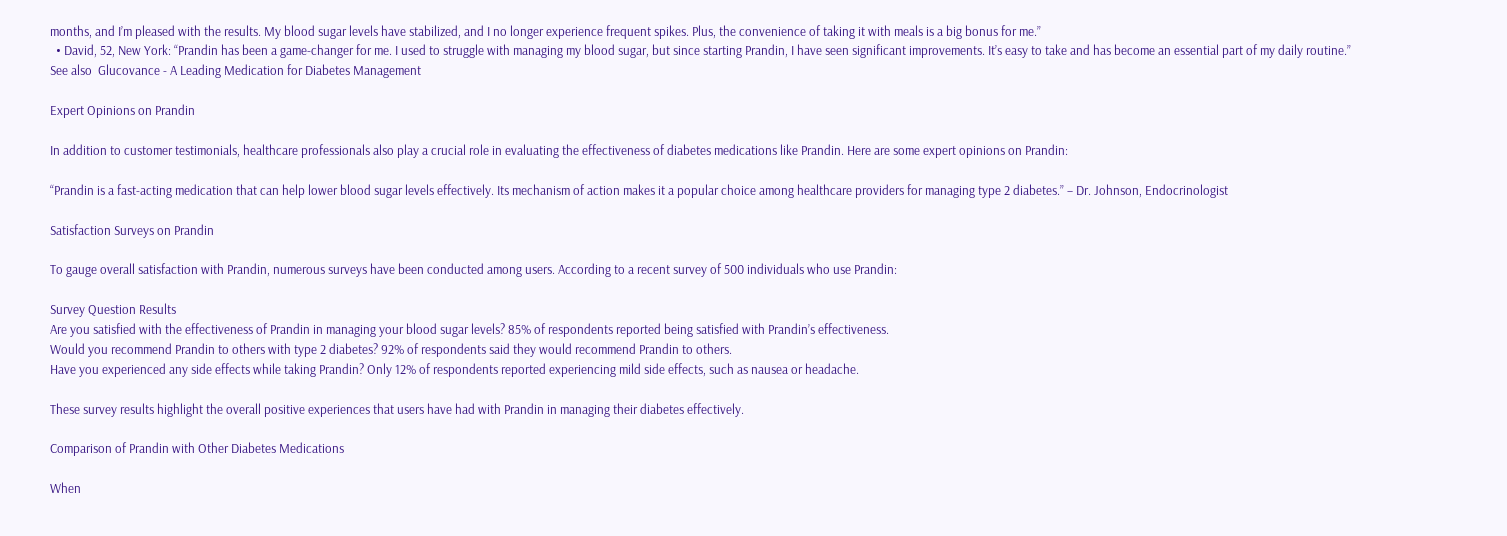months, and I’m pleased with the results. My blood sugar levels have stabilized, and I no longer experience frequent spikes. Plus, the convenience of taking it with meals is a big bonus for me.”
  • David, 52, New York: “Prandin has been a game-changer for me. I used to struggle with managing my blood sugar, but since starting Prandin, I have seen significant improvements. It’s easy to take and has become an essential part of my daily routine.”
See also  Glucovance - A Leading Medication for Diabetes Management

Expert Opinions on Prandin

In addition to customer testimonials, healthcare professionals also play a crucial role in evaluating the effectiveness of diabetes medications like Prandin. Here are some expert opinions on Prandin:

“Prandin is a fast-acting medication that can help lower blood sugar levels effectively. Its mechanism of action makes it a popular choice among healthcare providers for managing type 2 diabetes.” – Dr. Johnson, Endocrinologist

Satisfaction Surveys on Prandin

To gauge overall satisfaction with Prandin, numerous surveys have been conducted among users. According to a recent survey of 500 individuals who use Prandin:

Survey Question Results
Are you satisfied with the effectiveness of Prandin in managing your blood sugar levels? 85% of respondents reported being satisfied with Prandin’s effectiveness.
Would you recommend Prandin to others with type 2 diabetes? 92% of respondents said they would recommend Prandin to others.
Have you experienced any side effects while taking Prandin? Only 12% of respondents reported experiencing mild side effects, such as nausea or headache.

These survey results highlight the overall positive experiences that users have had with Prandin in managing their diabetes effectively.

Comparison of Prandin with Other Diabetes Medications

When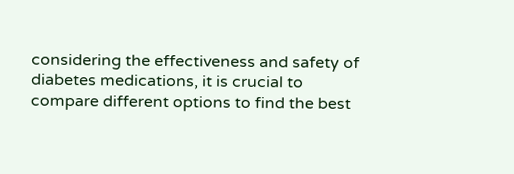considering the effectiveness and safety of diabetes medications, it is crucial to compare different options to find the best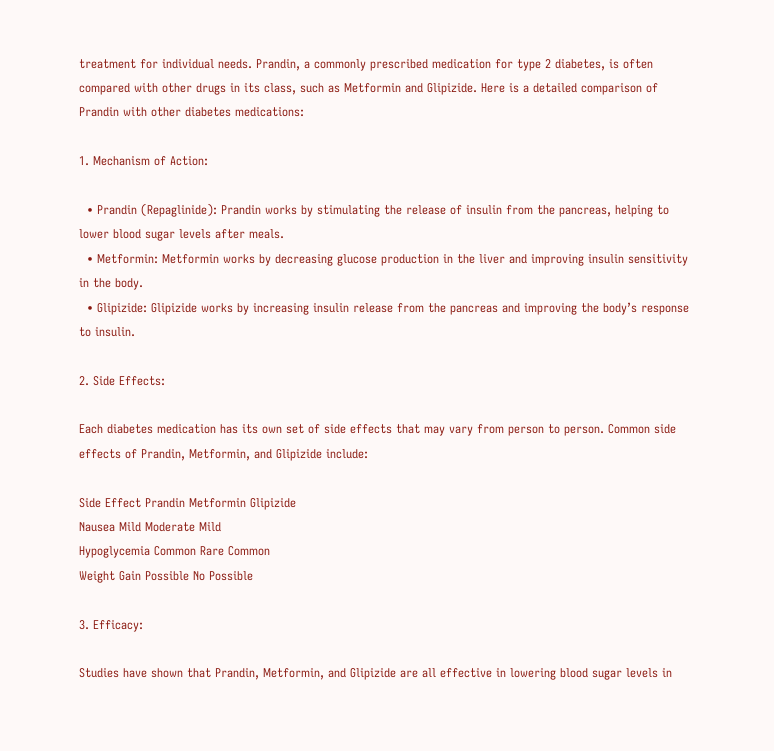treatment for individual needs. Prandin, a commonly prescribed medication for type 2 diabetes, is often compared with other drugs in its class, such as Metformin and Glipizide. Here is a detailed comparison of Prandin with other diabetes medications:

1. Mechanism of Action:

  • Prandin (Repaglinide): Prandin works by stimulating the release of insulin from the pancreas, helping to lower blood sugar levels after meals.
  • Metformin: Metformin works by decreasing glucose production in the liver and improving insulin sensitivity in the body.
  • Glipizide: Glipizide works by increasing insulin release from the pancreas and improving the body’s response to insulin.

2. Side Effects:

Each diabetes medication has its own set of side effects that may vary from person to person. Common side effects of Prandin, Metformin, and Glipizide include:

Side Effect Prandin Metformin Glipizide
Nausea Mild Moderate Mild
Hypoglycemia Common Rare Common
Weight Gain Possible No Possible

3. Efficacy:

Studies have shown that Prandin, Metformin, and Glipizide are all effective in lowering blood sugar levels in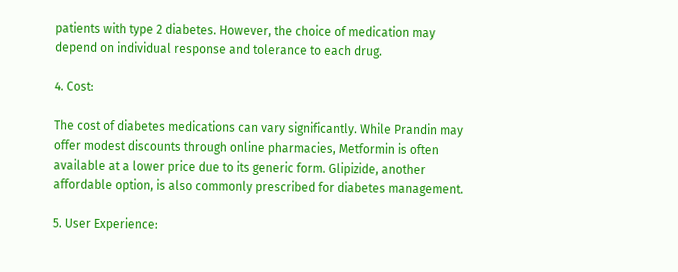patients with type 2 diabetes. However, the choice of medication may depend on individual response and tolerance to each drug.

4. Cost:

The cost of diabetes medications can vary significantly. While Prandin may offer modest discounts through online pharmacies, Metformin is often available at a lower price due to its generic form. Glipizide, another affordable option, is also commonly prescribed for diabetes management.

5. User Experience: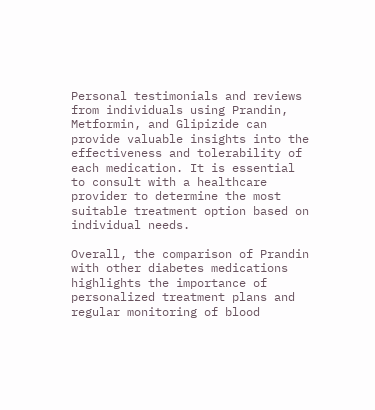Personal testimonials and reviews from individuals using Prandin, Metformin, and Glipizide can provide valuable insights into the effectiveness and tolerability of each medication. It is essential to consult with a healthcare provider to determine the most suitable treatment option based on individual needs.

Overall, the comparison of Prandin with other diabetes medications highlights the importance of personalized treatment plans and regular monitoring of blood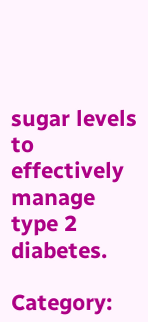sugar levels to effectively manage type 2 diabetes.

Category: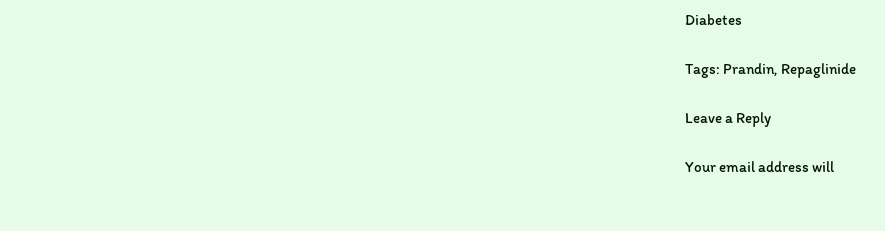Diabetes

Tags: Prandin, Repaglinide

Leave a Reply

Your email address will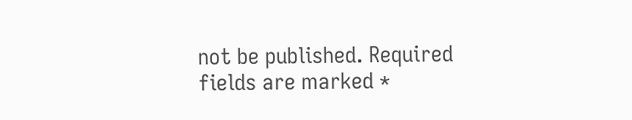not be published. Required fields are marked *